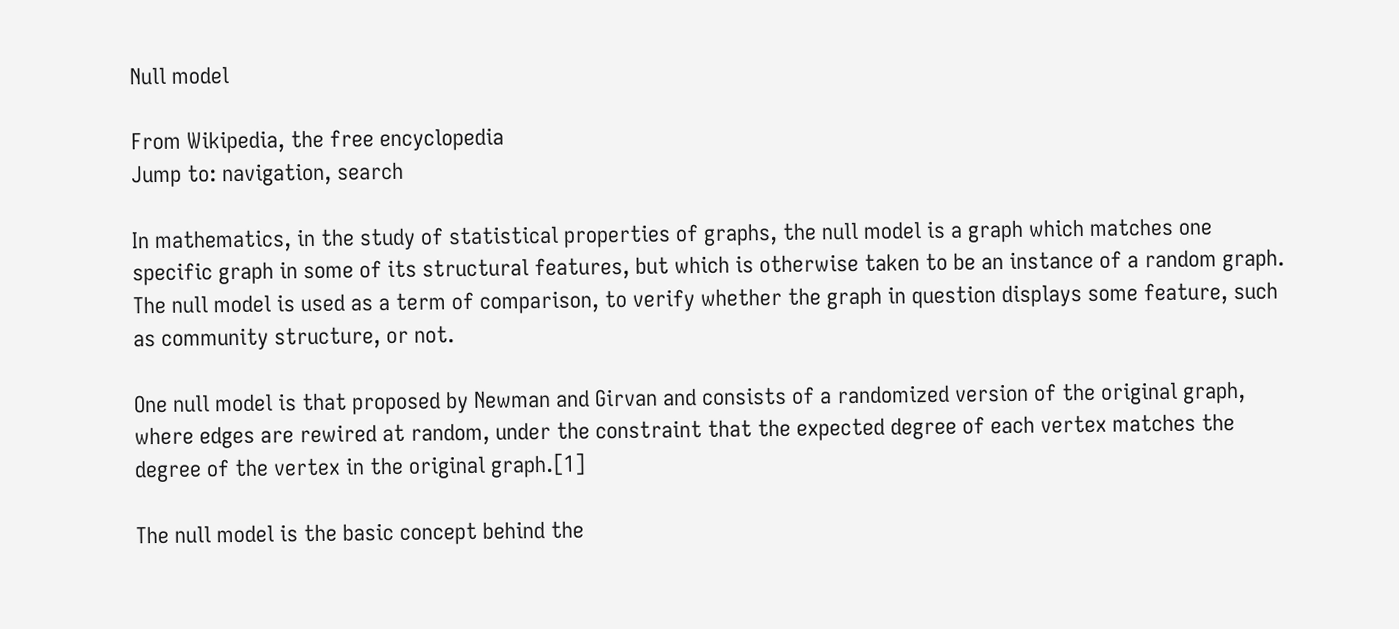Null model

From Wikipedia, the free encyclopedia
Jump to: navigation, search

In mathematics, in the study of statistical properties of graphs, the null model is a graph which matches one specific graph in some of its structural features, but which is otherwise taken to be an instance of a random graph. The null model is used as a term of comparison, to verify whether the graph in question displays some feature, such as community structure, or not.

One null model is that proposed by Newman and Girvan and consists of a randomized version of the original graph, where edges are rewired at random, under the constraint that the expected degree of each vertex matches the degree of the vertex in the original graph.[1]

The null model is the basic concept behind the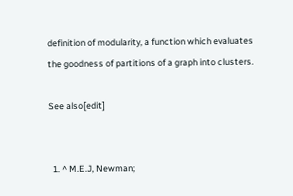definition of modularity, a function which evaluates the goodness of partitions of a graph into clusters.

See also[edit]


  1. ^ M.E.J, Newman;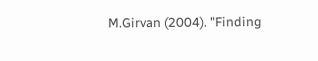M.Girvan (2004). "Finding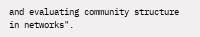and evaluating community structure in networks".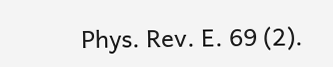Phys. Rev. E. 69 (2).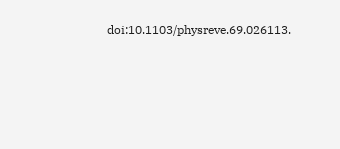doi:10.1103/physreve.69.026113.